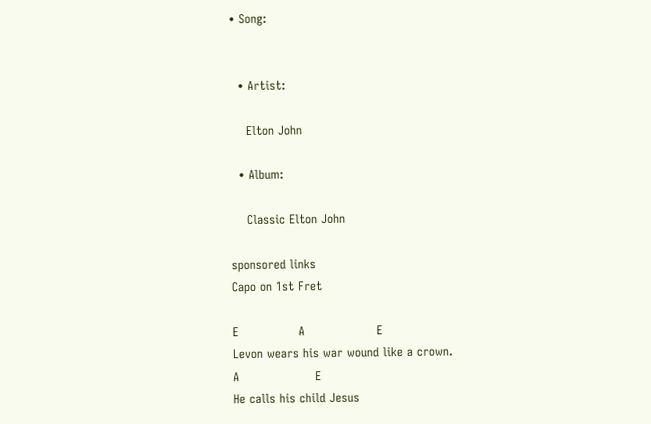• Song:


  • Artist:

    Elton John

  • Album:

    Classic Elton John

sponsored links
Capo on 1st Fret

E               A                  E
Levon wears his war wound like a crown.
A                   E
He calls his child Jesus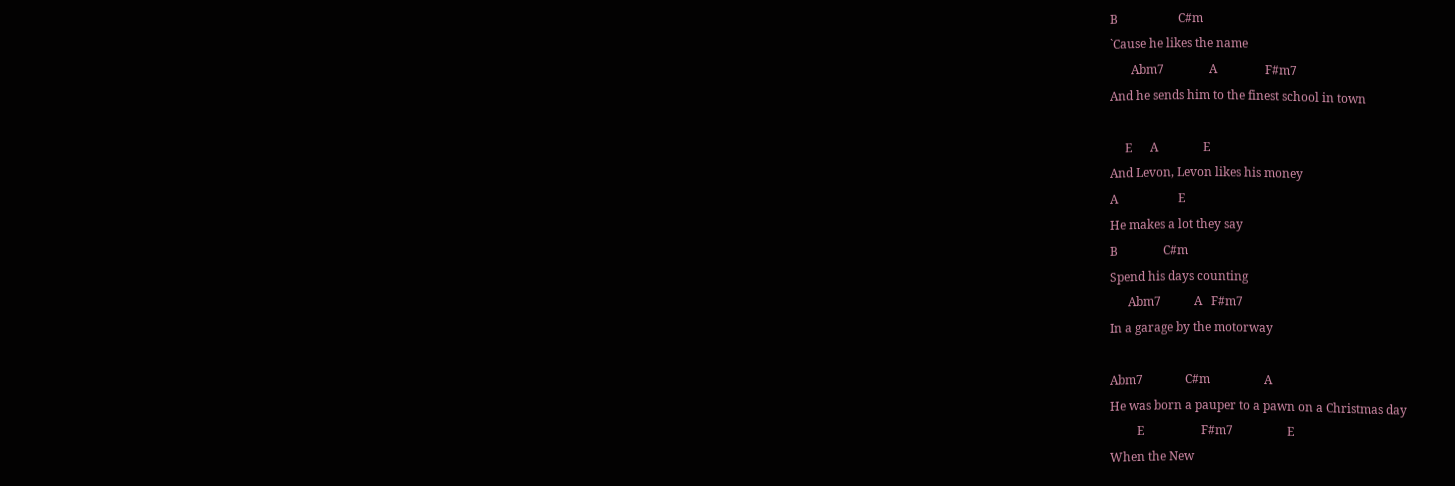B                    C#m
`Cause he likes the name
       Abm7               A                F#m7
And he sends him to the finest school in town

     E      A               E
And Levon, Levon likes his money
A                    E
He makes a lot they say
B               C#m
Spend his days counting
      Abm7           A   F#m7
In a garage by the motorway

Abm7              C#m                  A
He was born a pauper to a pawn on a Christmas day
         E                   F#m7                  E
When the New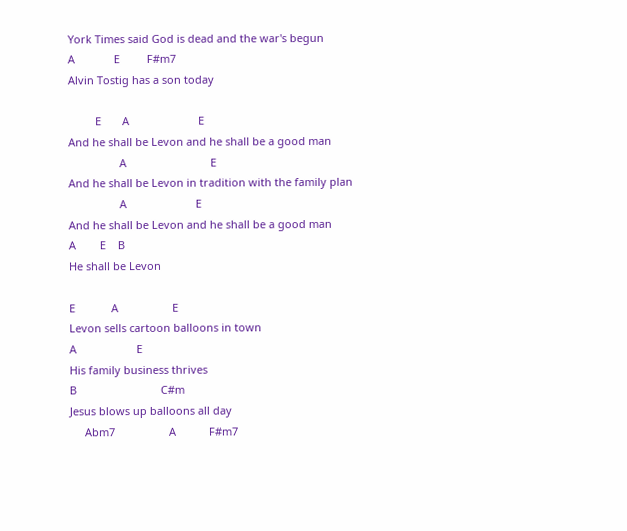York Times said God is dead and the war's begun
A             E         F#m7
Alvin Tostig has a son today

         E       A                       E
And he shall be Levon and he shall be a good man
                 A                            E
And he shall be Levon in tradition with the family plan
                 A                       E
And he shall be Levon and he shall be a good man
A        E    B
He shall be Levon

E            A                  E
Levon sells cartoon balloons in town
A                    E
His family business thrives
B                            C#m
Jesus blows up balloons all day
     Abm7                  A           F#m7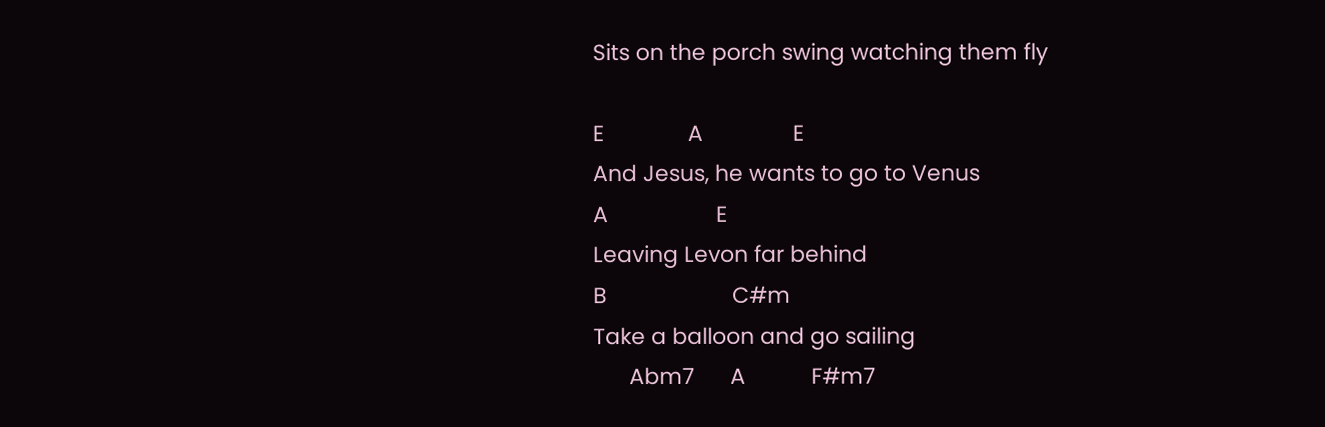Sits on the porch swing watching them fly

E              A               E
And Jesus, he wants to go to Venus
A                  E
Leaving Levon far behind
B                     C#m
Take a balloon and go sailing
      Abm7      A           F#m7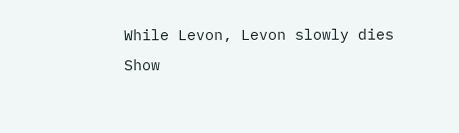While Levon, Levon slowly dies
Show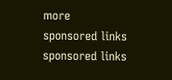more
sponsored links
sponsored links